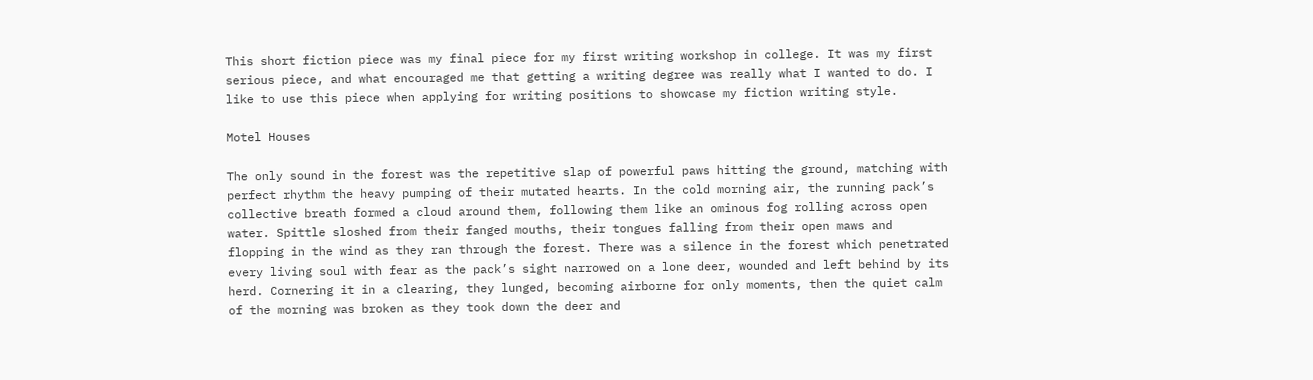This short fiction piece was my final piece for my first writing workshop in college. It was my first serious piece, and what encouraged me that getting a writing degree was really what I wanted to do. I like to use this piece when applying for writing positions to showcase my fiction writing style.

Motel Houses

The only sound in the forest was the repetitive slap of powerful paws hitting the ground, matching with perfect rhythm the heavy pumping of their mutated hearts. In the cold morning air, the running pack’s collective breath formed a cloud around them, following them like an ominous fog rolling across open water. Spittle sloshed from their fanged mouths, their tongues falling from their open maws and flopping in the wind as they ran through the forest. There was a silence in the forest which penetrated every living soul with fear as the pack’s sight narrowed on a lone deer, wounded and left behind by its herd. Cornering it in a clearing, they lunged, becoming airborne for only moments, then the quiet calm of the morning was broken as they took down the deer and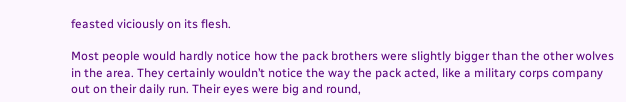feasted viciously on its flesh.

Most people would hardly notice how the pack brothers were slightly bigger than the other wolves in the area. They certainly wouldn’t notice the way the pack acted, like a military corps company out on their daily run. Their eyes were big and round,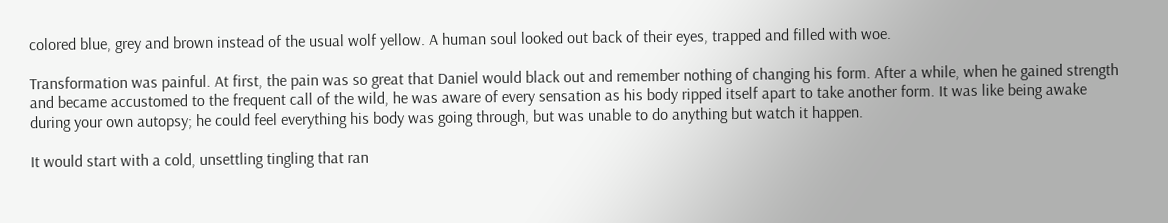colored blue, grey and brown instead of the usual wolf yellow. A human soul looked out back of their eyes, trapped and filled with woe.

Transformation was painful. At first, the pain was so great that Daniel would black out and remember nothing of changing his form. After a while, when he gained strength and became accustomed to the frequent call of the wild, he was aware of every sensation as his body ripped itself apart to take another form. It was like being awake during your own autopsy; he could feel everything his body was going through, but was unable to do anything but watch it happen.

It would start with a cold, unsettling tingling that ran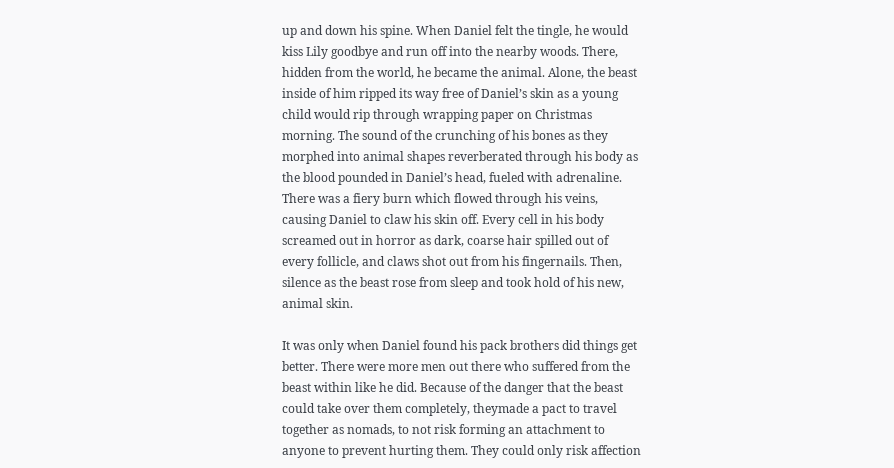up and down his spine. When Daniel felt the tingle, he would kiss Lily goodbye and run off into the nearby woods. There, hidden from the world, he became the animal. Alone, the beast inside of him ripped its way free of Daniel’s skin as a young child would rip through wrapping paper on Christmas morning. The sound of the crunching of his bones as they morphed into animal shapes reverberated through his body as the blood pounded in Daniel’s head, fueled with adrenaline. There was a fiery burn which flowed through his veins, causing Daniel to claw his skin off. Every cell in his body screamed out in horror as dark, coarse hair spilled out of every follicle, and claws shot out from his fingernails. Then, silence as the beast rose from sleep and took hold of his new, animal skin.

It was only when Daniel found his pack brothers did things get better. There were more men out there who suffered from the beast within like he did. Because of the danger that the beast could take over them completely, theymade a pact to travel together as nomads, to not risk forming an attachment to anyone to prevent hurting them. They could only risk affection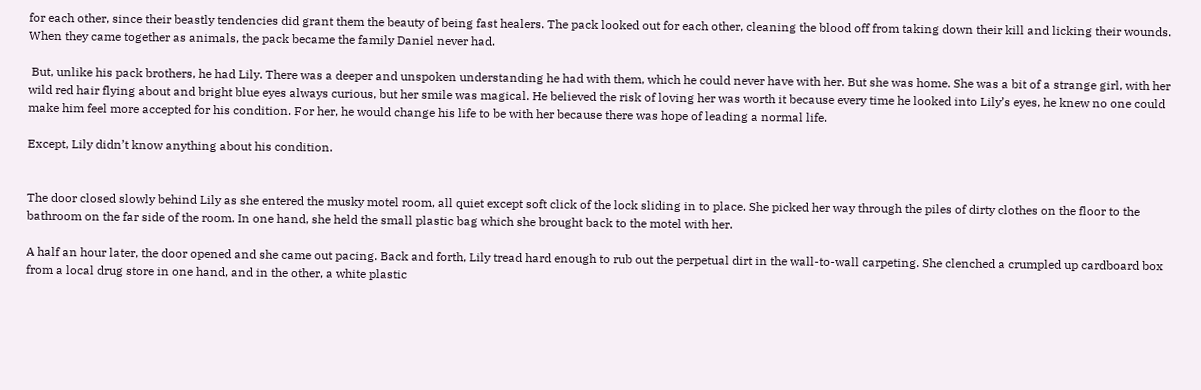for each other, since their beastly tendencies did grant them the beauty of being fast healers. The pack looked out for each other, cleaning the blood off from taking down their kill and licking their wounds. When they came together as animals, the pack became the family Daniel never had.

 But, unlike his pack brothers, he had Lily. There was a deeper and unspoken understanding he had with them, which he could never have with her. But she was home. She was a bit of a strange girl, with her wild red hair flying about and bright blue eyes always curious, but her smile was magical. He believed the risk of loving her was worth it because every time he looked into Lily’s eyes, he knew no one could make him feel more accepted for his condition. For her, he would change his life to be with her because there was hope of leading a normal life.

Except, Lily didn’t know anything about his condition.


The door closed slowly behind Lily as she entered the musky motel room, all quiet except soft click of the lock sliding in to place. She picked her way through the piles of dirty clothes on the floor to the bathroom on the far side of the room. In one hand, she held the small plastic bag which she brought back to the motel with her.

A half an hour later, the door opened and she came out pacing. Back and forth, Lily tread hard enough to rub out the perpetual dirt in the wall-to-wall carpeting. She clenched a crumpled up cardboard box from a local drug store in one hand, and in the other, a white plastic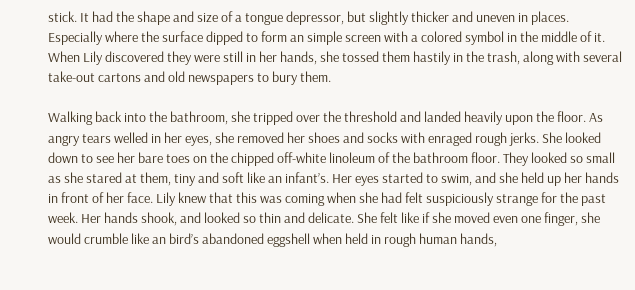stick. It had the shape and size of a tongue depressor, but slightly thicker and uneven in places. Especially where the surface dipped to form an simple screen with a colored symbol in the middle of it. When Lily discovered they were still in her hands, she tossed them hastily in the trash, along with several take-out cartons and old newspapers to bury them.

Walking back into the bathroom, she tripped over the threshold and landed heavily upon the floor. As angry tears welled in her eyes, she removed her shoes and socks with enraged rough jerks. She looked down to see her bare toes on the chipped off-white linoleum of the bathroom floor. They looked so small as she stared at them, tiny and soft like an infant’s. Her eyes started to swim, and she held up her hands in front of her face. Lily knew that this was coming when she had felt suspiciously strange for the past week. Her hands shook, and looked so thin and delicate. She felt like if she moved even one finger, she would crumble like an bird’s abandoned eggshell when held in rough human hands,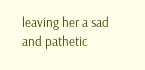leaving her a sad and pathetic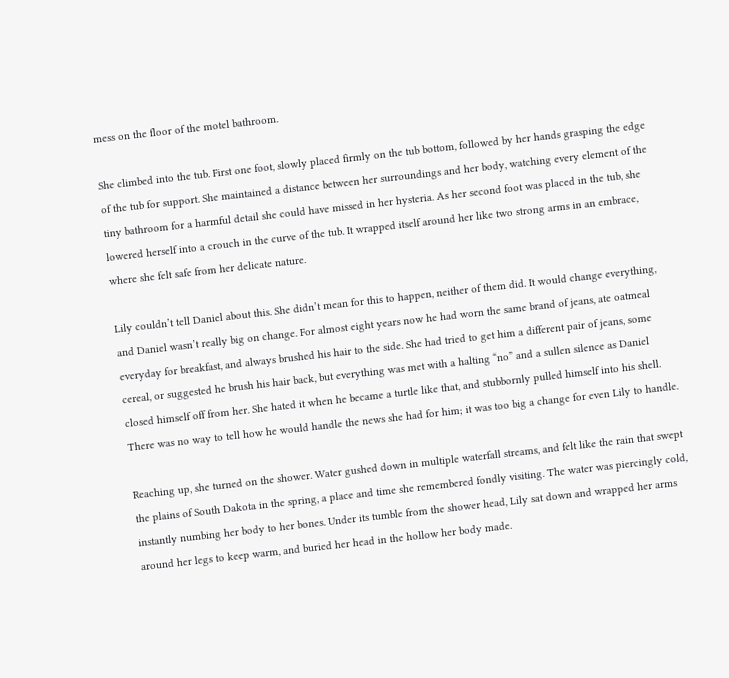mess on the floor of the motel bathroom.

She climbed into the tub. First one foot, slowly placed firmly on the tub bottom, followed by her hands grasping the edge of the tub for support. She maintained a distance between her surroundings and her body, watching every element of the tiny bathroom for a harmful detail she could have missed in her hysteria. As her second foot was placed in the tub, she lowered herself into a crouch in the curve of the tub. It wrapped itself around her like two strong arms in an embrace, where she felt safe from her delicate nature.

Lily couldn’t tell Daniel about this. She didn’t mean for this to happen, neither of them did. It would change everything, and Daniel wasn’t really big on change. For almost eight years now he had worn the same brand of jeans, ate oatmeal everyday for breakfast, and always brushed his hair to the side. She had tried to get him a different pair of jeans, some cereal, or suggested he brush his hair back, but everything was met with a halting “no” and a sullen silence as Daniel closed himself off from her. She hated it when he became a turtle like that, and stubbornly pulled himself into his shell. There was no way to tell how he would handle the news she had for him; it was too big a change for even Lily to handle.

Reaching up, she turned on the shower. Water gushed down in multiple waterfall streams, and felt like the rain that swept the plains of South Dakota in the spring, a place and time she remembered fondly visiting. The water was piercingly cold, instantly numbing her body to her bones. Under its tumble from the shower head, Lily sat down and wrapped her arms around her legs to keep warm, and buried her head in the hollow her body made.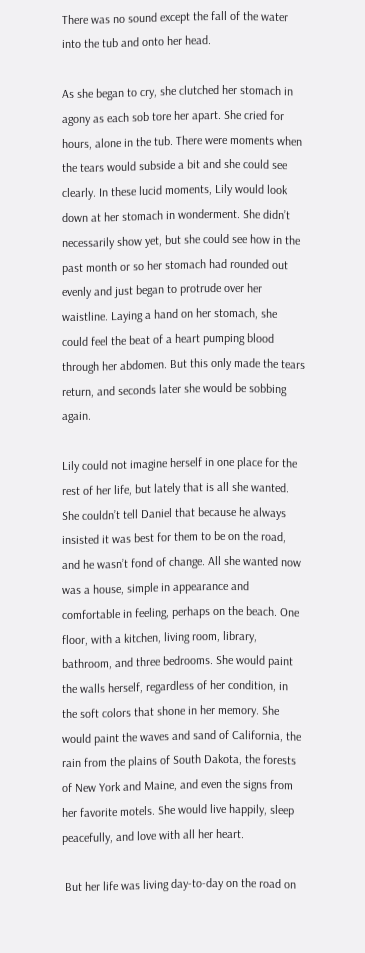There was no sound except the fall of the water into the tub and onto her head.

As she began to cry, she clutched her stomach in agony as each sob tore her apart. She cried for hours, alone in the tub. There were moments when the tears would subside a bit and she could see clearly. In these lucid moments, Lily would look down at her stomach in wonderment. She didn’t necessarily show yet, but she could see how in the past month or so her stomach had rounded out evenly and just began to protrude over her waistline. Laying a hand on her stomach, she could feel the beat of a heart pumping blood through her abdomen. But this only made the tears return, and seconds later she would be sobbing again.

Lily could not imagine herself in one place for the rest of her life, but lately that is all she wanted. She couldn’t tell Daniel that because he always insisted it was best for them to be on the road, and he wasn’t fond of change. All she wanted now was a house, simple in appearance and comfortable in feeling, perhaps on the beach. One floor, with a kitchen, living room, library, bathroom, and three bedrooms. She would paint the walls herself, regardless of her condition, in the soft colors that shone in her memory. She would paint the waves and sand of California, the rain from the plains of South Dakota, the forests of New York and Maine, and even the signs from her favorite motels. She would live happily, sleep peacefully, and love with all her heart.

 But her life was living day-to-day on the road on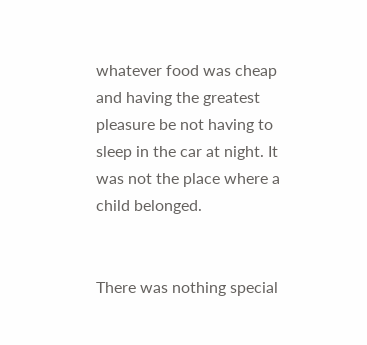whatever food was cheap and having the greatest pleasure be not having to sleep in the car at night. It was not the place where a child belonged.


There was nothing special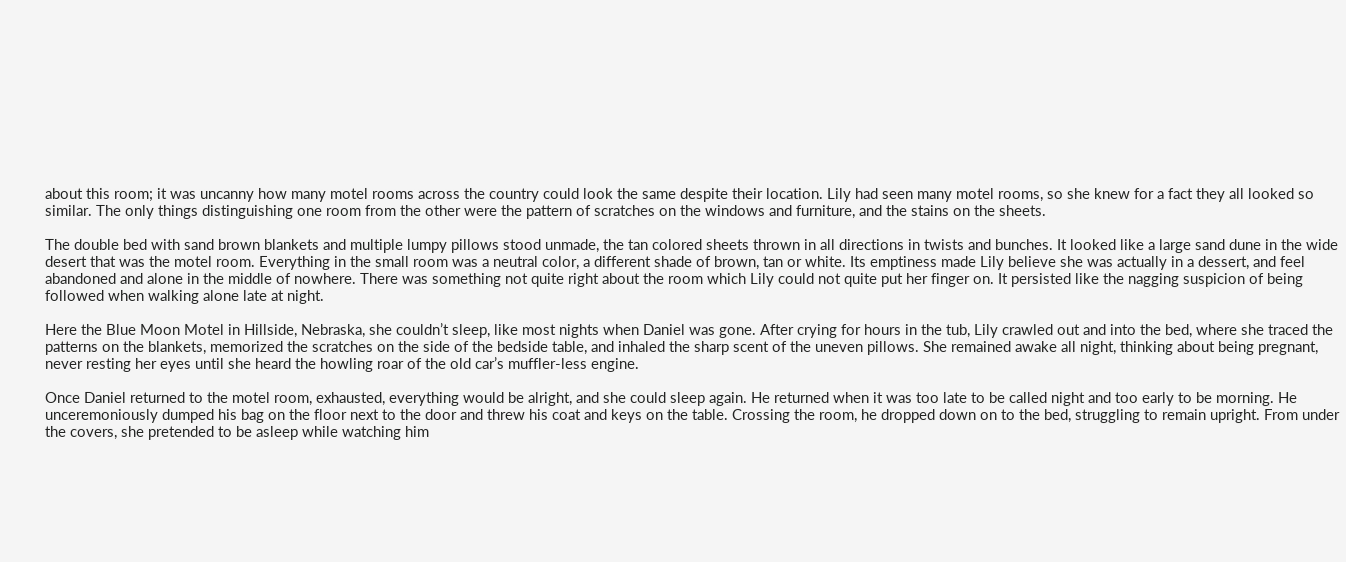about this room; it was uncanny how many motel rooms across the country could look the same despite their location. Lily had seen many motel rooms, so she knew for a fact they all looked so similar. The only things distinguishing one room from the other were the pattern of scratches on the windows and furniture, and the stains on the sheets.

The double bed with sand brown blankets and multiple lumpy pillows stood unmade, the tan colored sheets thrown in all directions in twists and bunches. It looked like a large sand dune in the wide desert that was the motel room. Everything in the small room was a neutral color, a different shade of brown, tan or white. Its emptiness made Lily believe she was actually in a dessert, and feel abandoned and alone in the middle of nowhere. There was something not quite right about the room which Lily could not quite put her finger on. It persisted like the nagging suspicion of being followed when walking alone late at night.

Here the Blue Moon Motel in Hillside, Nebraska, she couldn’t sleep, like most nights when Daniel was gone. After crying for hours in the tub, Lily crawled out and into the bed, where she traced the patterns on the blankets, memorized the scratches on the side of the bedside table, and inhaled the sharp scent of the uneven pillows. She remained awake all night, thinking about being pregnant, never resting her eyes until she heard the howling roar of the old car’s muffler-less engine.

Once Daniel returned to the motel room, exhausted, everything would be alright, and she could sleep again. He returned when it was too late to be called night and too early to be morning. He unceremoniously dumped his bag on the floor next to the door and threw his coat and keys on the table. Crossing the room, he dropped down on to the bed, struggling to remain upright. From under the covers, she pretended to be asleep while watching him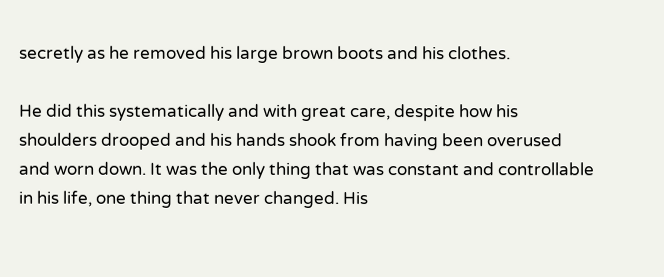secretly as he removed his large brown boots and his clothes.

He did this systematically and with great care, despite how his shoulders drooped and his hands shook from having been overused and worn down. It was the only thing that was constant and controllable in his life, one thing that never changed. His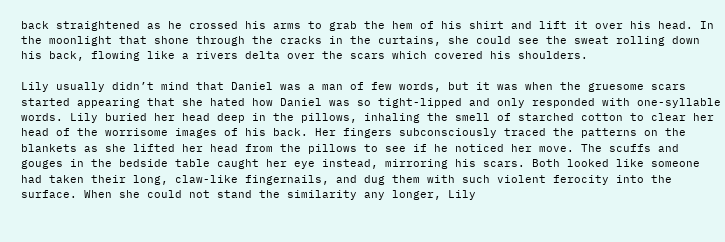back straightened as he crossed his arms to grab the hem of his shirt and lift it over his head. In the moonlight that shone through the cracks in the curtains, she could see the sweat rolling down his back, flowing like a rivers delta over the scars which covered his shoulders.

Lily usually didn’t mind that Daniel was a man of few words, but it was when the gruesome scars started appearing that she hated how Daniel was so tight-lipped and only responded with one-syllable words. Lily buried her head deep in the pillows, inhaling the smell of starched cotton to clear her head of the worrisome images of his back. Her fingers subconsciously traced the patterns on the blankets as she lifted her head from the pillows to see if he noticed her move. The scuffs and gouges in the bedside table caught her eye instead, mirroring his scars. Both looked like someone had taken their long, claw-like fingernails, and dug them with such violent ferocity into the surface. When she could not stand the similarity any longer, Lily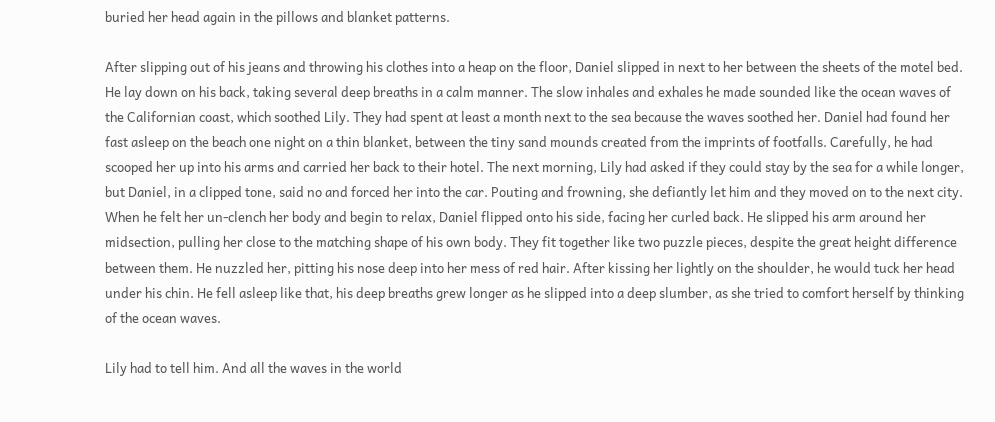buried her head again in the pillows and blanket patterns.

After slipping out of his jeans and throwing his clothes into a heap on the floor, Daniel slipped in next to her between the sheets of the motel bed. He lay down on his back, taking several deep breaths in a calm manner. The slow inhales and exhales he made sounded like the ocean waves of the Californian coast, which soothed Lily. They had spent at least a month next to the sea because the waves soothed her. Daniel had found her fast asleep on the beach one night on a thin blanket, between the tiny sand mounds created from the imprints of footfalls. Carefully, he had scooped her up into his arms and carried her back to their hotel. The next morning, Lily had asked if they could stay by the sea for a while longer, but Daniel, in a clipped tone, said no and forced her into the car. Pouting and frowning, she defiantly let him and they moved on to the next city.
When he felt her un-clench her body and begin to relax, Daniel flipped onto his side, facing her curled back. He slipped his arm around her midsection, pulling her close to the matching shape of his own body. They fit together like two puzzle pieces, despite the great height difference between them. He nuzzled her, pitting his nose deep into her mess of red hair. After kissing her lightly on the shoulder, he would tuck her head under his chin. He fell asleep like that, his deep breaths grew longer as he slipped into a deep slumber, as she tried to comfort herself by thinking of the ocean waves.

Lily had to tell him. And all the waves in the world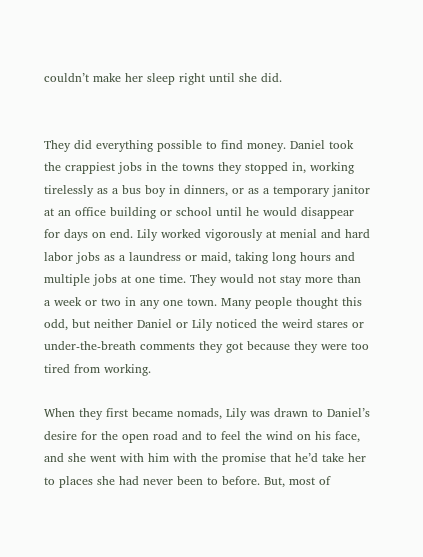couldn’t make her sleep right until she did.


They did everything possible to find money. Daniel took the crappiest jobs in the towns they stopped in, working tirelessly as a bus boy in dinners, or as a temporary janitor at an office building or school until he would disappear for days on end. Lily worked vigorously at menial and hard labor jobs as a laundress or maid, taking long hours and multiple jobs at one time. They would not stay more than a week or two in any one town. Many people thought this odd, but neither Daniel or Lily noticed the weird stares or under-the-breath comments they got because they were too tired from working.

When they first became nomads, Lily was drawn to Daniel’s desire for the open road and to feel the wind on his face, and she went with him with the promise that he’d take her to places she had never been to before. But, most of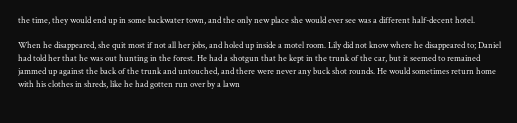the time, they would end up in some backwater town, and the only new place she would ever see was a different half-decent hotel.

When he disappeared, she quit most if not all her jobs, and holed up inside a motel room. Lily did not know where he disappeared to; Daniel had told her that he was out hunting in the forest. He had a shotgun that he kept in the trunk of the car, but it seemed to remained jammed up against the back of the trunk and untouched, and there were never any buck shot rounds. He would sometimes return home with his clothes in shreds, like he had gotten run over by a lawn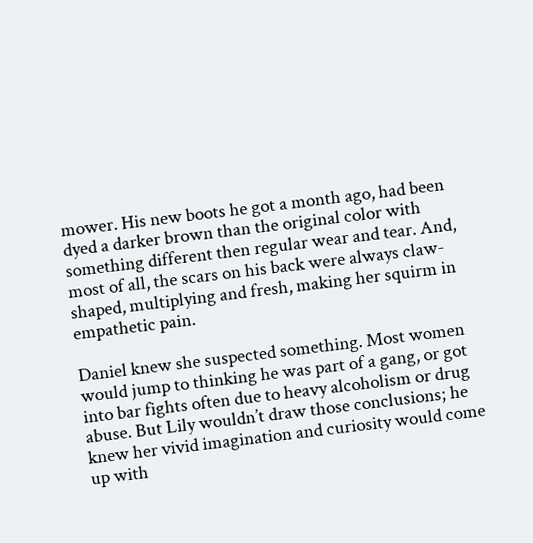mower. His new boots he got a month ago, had been dyed a darker brown than the original color with something different then regular wear and tear. And, most of all, the scars on his back were always claw-shaped, multiplying and fresh, making her squirm in empathetic pain.

Daniel knew she suspected something. Most women would jump to thinking he was part of a gang, or got into bar fights often due to heavy alcoholism or drug abuse. But Lily wouldn’t draw those conclusions; he knew her vivid imagination and curiosity would come up with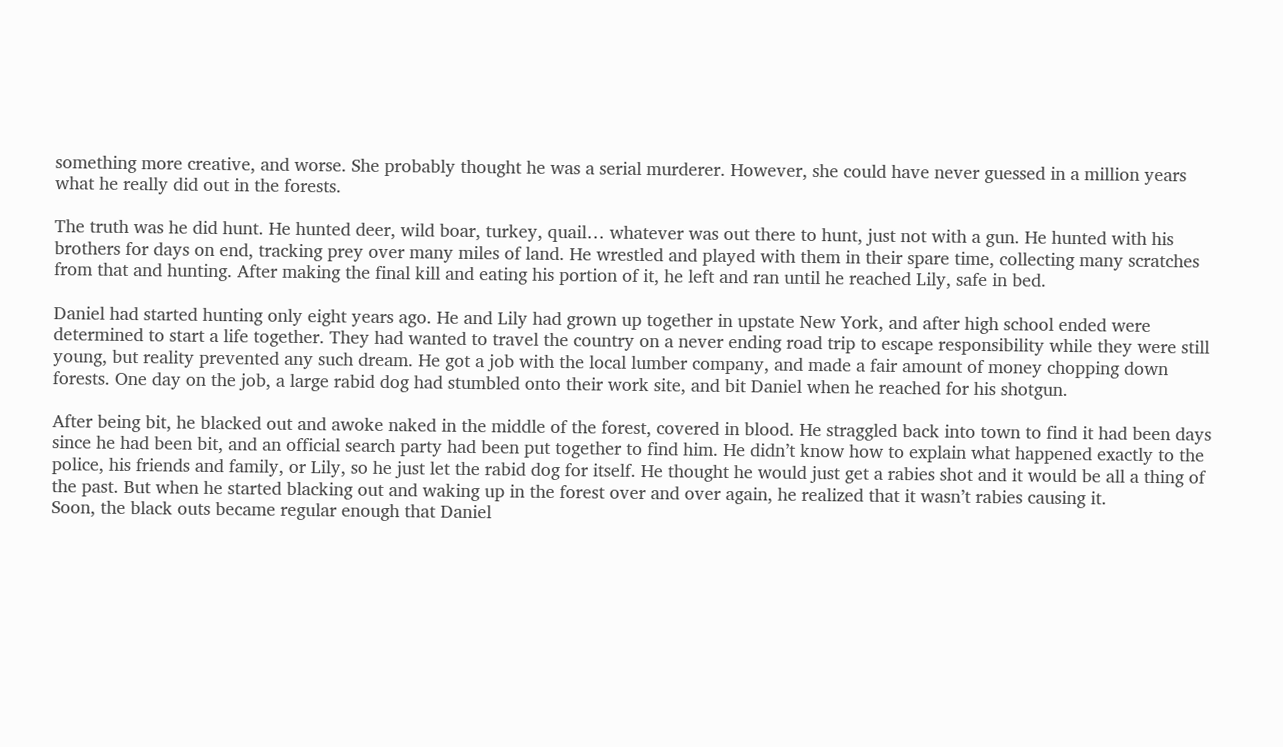something more creative, and worse. She probably thought he was a serial murderer. However, she could have never guessed in a million years what he really did out in the forests.

The truth was he did hunt. He hunted deer, wild boar, turkey, quail… whatever was out there to hunt, just not with a gun. He hunted with his brothers for days on end, tracking prey over many miles of land. He wrestled and played with them in their spare time, collecting many scratches from that and hunting. After making the final kill and eating his portion of it, he left and ran until he reached Lily, safe in bed.

Daniel had started hunting only eight years ago. He and Lily had grown up together in upstate New York, and after high school ended were determined to start a life together. They had wanted to travel the country on a never ending road trip to escape responsibility while they were still young, but reality prevented any such dream. He got a job with the local lumber company, and made a fair amount of money chopping down forests. One day on the job, a large rabid dog had stumbled onto their work site, and bit Daniel when he reached for his shotgun.

After being bit, he blacked out and awoke naked in the middle of the forest, covered in blood. He straggled back into town to find it had been days since he had been bit, and an official search party had been put together to find him. He didn’t know how to explain what happened exactly to the police, his friends and family, or Lily, so he just let the rabid dog for itself. He thought he would just get a rabies shot and it would be all a thing of the past. But when he started blacking out and waking up in the forest over and over again, he realized that it wasn’t rabies causing it.
Soon, the black outs became regular enough that Daniel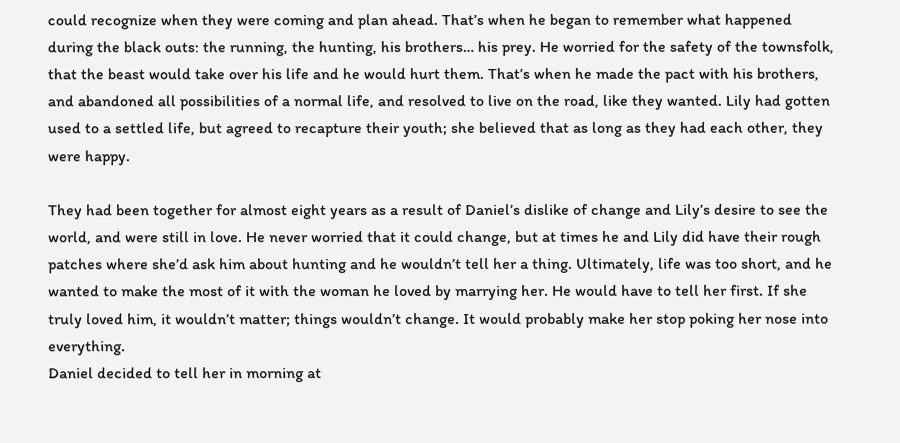could recognize when they were coming and plan ahead. That’s when he began to remember what happened during the black outs: the running, the hunting, his brothers… his prey. He worried for the safety of the townsfolk, that the beast would take over his life and he would hurt them. That’s when he made the pact with his brothers, and abandoned all possibilities of a normal life, and resolved to live on the road, like they wanted. Lily had gotten used to a settled life, but agreed to recapture their youth; she believed that as long as they had each other, they were happy.

They had been together for almost eight years as a result of Daniel’s dislike of change and Lily’s desire to see the world, and were still in love. He never worried that it could change, but at times he and Lily did have their rough patches where she’d ask him about hunting and he wouldn’t tell her a thing. Ultimately, life was too short, and he wanted to make the most of it with the woman he loved by marrying her. He would have to tell her first. If she truly loved him, it wouldn’t matter; things wouldn’t change. It would probably make her stop poking her nose into everything.
Daniel decided to tell her in morning at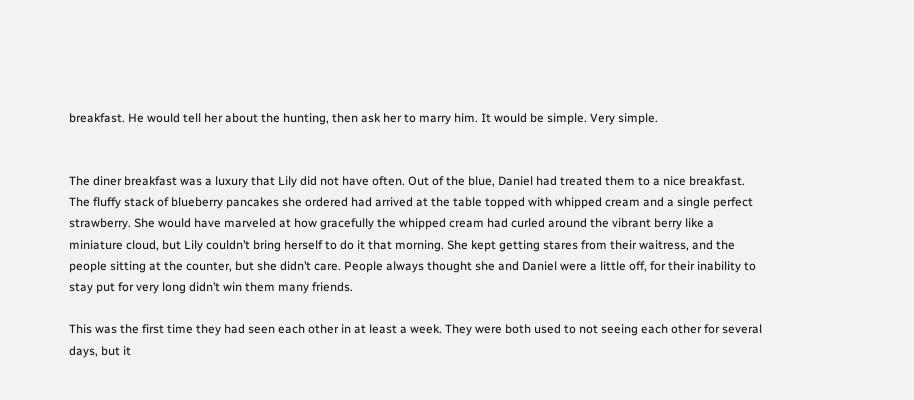breakfast. He would tell her about the hunting, then ask her to marry him. It would be simple. Very simple.


The diner breakfast was a luxury that Lily did not have often. Out of the blue, Daniel had treated them to a nice breakfast. The fluffy stack of blueberry pancakes she ordered had arrived at the table topped with whipped cream and a single perfect strawberry. She would have marveled at how gracefully the whipped cream had curled around the vibrant berry like a miniature cloud, but Lily couldn’t bring herself to do it that morning. She kept getting stares from their waitress, and the people sitting at the counter, but she didn’t care. People always thought she and Daniel were a little off, for their inability to stay put for very long didn’t win them many friends.

This was the first time they had seen each other in at least a week. They were both used to not seeing each other for several days, but it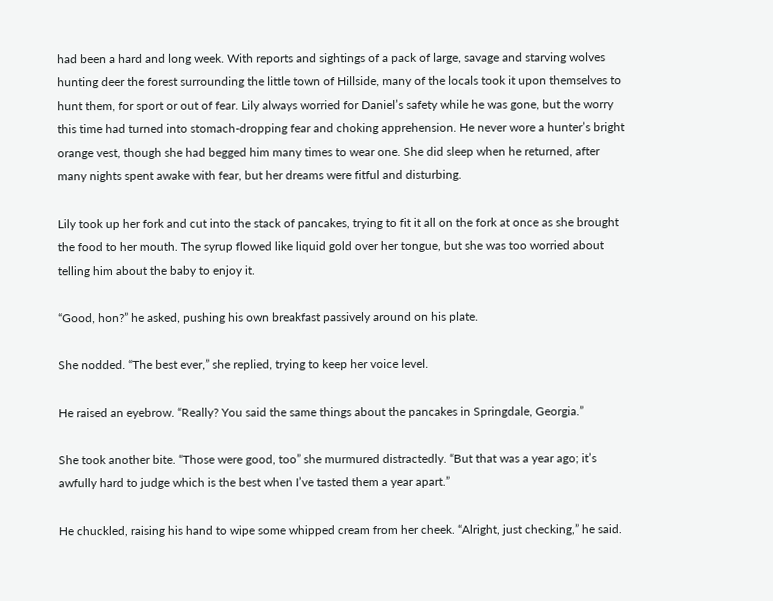had been a hard and long week. With reports and sightings of a pack of large, savage and starving wolves hunting deer the forest surrounding the little town of Hillside, many of the locals took it upon themselves to hunt them, for sport or out of fear. Lily always worried for Daniel’s safety while he was gone, but the worry this time had turned into stomach-dropping fear and choking apprehension. He never wore a hunter’s bright orange vest, though she had begged him many times to wear one. She did sleep when he returned, after many nights spent awake with fear, but her dreams were fitful and disturbing.

Lily took up her fork and cut into the stack of pancakes, trying to fit it all on the fork at once as she brought the food to her mouth. The syrup flowed like liquid gold over her tongue, but she was too worried about telling him about the baby to enjoy it.

“Good, hon?” he asked, pushing his own breakfast passively around on his plate.

She nodded. “The best ever,” she replied, trying to keep her voice level.

He raised an eyebrow. “Really? You said the same things about the pancakes in Springdale, Georgia.”

She took another bite. “Those were good, too” she murmured distractedly. “But that was a year ago; it’s awfully hard to judge which is the best when I’ve tasted them a year apart.”

He chuckled, raising his hand to wipe some whipped cream from her cheek. “Alright, just checking,” he said.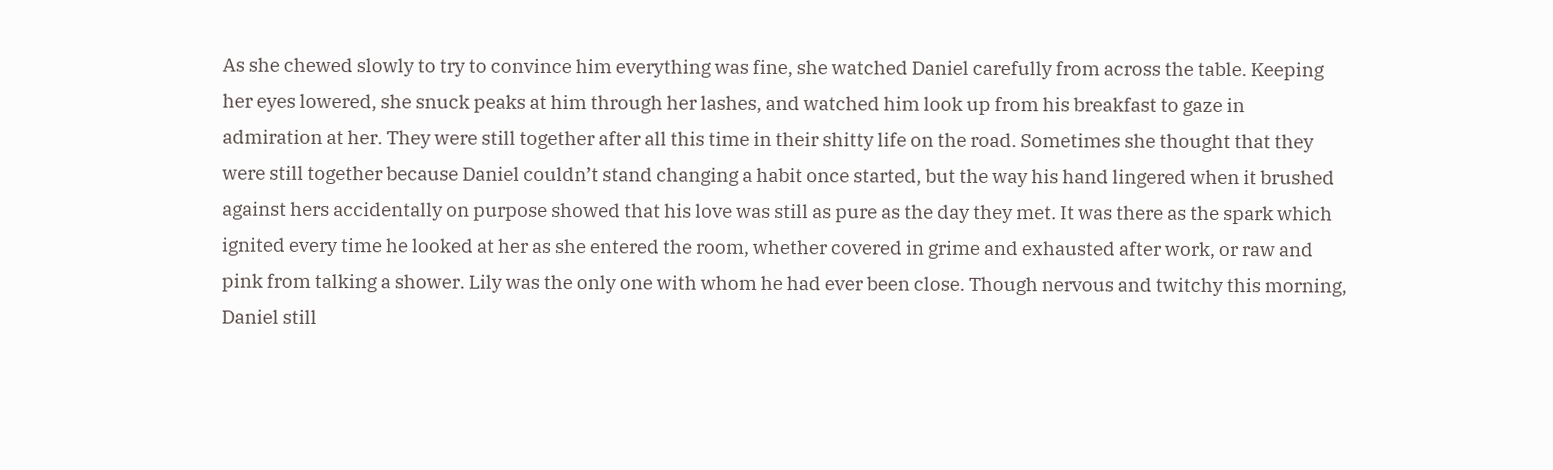As she chewed slowly to try to convince him everything was fine, she watched Daniel carefully from across the table. Keeping her eyes lowered, she snuck peaks at him through her lashes, and watched him look up from his breakfast to gaze in admiration at her. They were still together after all this time in their shitty life on the road. Sometimes she thought that they were still together because Daniel couldn’t stand changing a habit once started, but the way his hand lingered when it brushed against hers accidentally on purpose showed that his love was still as pure as the day they met. It was there as the spark which ignited every time he looked at her as she entered the room, whether covered in grime and exhausted after work, or raw and pink from talking a shower. Lily was the only one with whom he had ever been close. Though nervous and twitchy this morning, Daniel still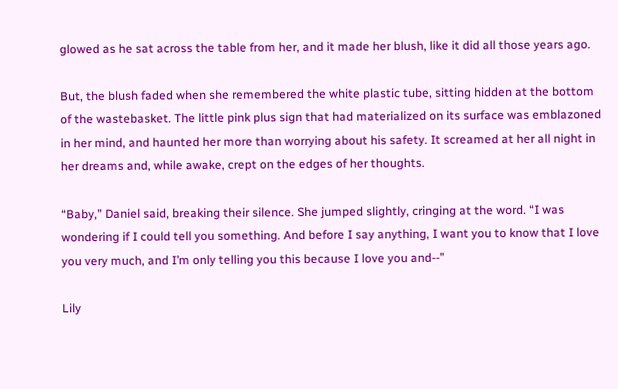glowed as he sat across the table from her, and it made her blush, like it did all those years ago.

But, the blush faded when she remembered the white plastic tube, sitting hidden at the bottom of the wastebasket. The little pink plus sign that had materialized on its surface was emblazoned in her mind, and haunted her more than worrying about his safety. It screamed at her all night in her dreams and, while awake, crept on the edges of her thoughts.

“Baby,” Daniel said, breaking their silence. She jumped slightly, cringing at the word. “I was wondering if I could tell you something. And before I say anything, I want you to know that I love you very much, and I’m only telling you this because I love you and--”

Lily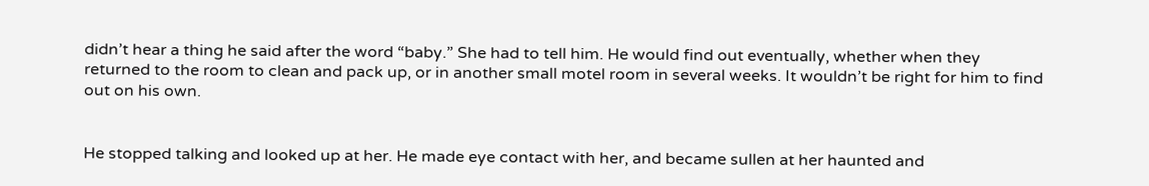didn’t hear a thing he said after the word “baby.” She had to tell him. He would find out eventually, whether when they returned to the room to clean and pack up, or in another small motel room in several weeks. It wouldn’t be right for him to find out on his own.


He stopped talking and looked up at her. He made eye contact with her, and became sullen at her haunted and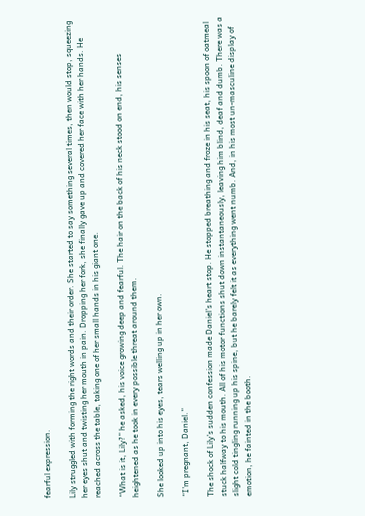fearful expression.

Lily struggled with forming the right words and their order. She started to say something several times, then would stop, squeezing her eyes shut and twisting her mouth in pain. Dropping her fork, she finally gave up and covered her face with her hands. He reached across the table, taking one of her small hands in his giant one.

“What is it, Lily?” he asked, his voice growing deep and fearful. The hair on the back of his neck stood on end, his senses heightened as he took in every possible threat around them.

She looked up into his eyes, tears welling up in her own.

“I’m pregnant, Daniel.”

The shock of Lily’s sudden confession made Daniel’s heart stop. He stopped breathing and froze in his seat, his spoon of oatmeal stuck halfway to his mouth. All of his motor functions shut down instantaneously, leaving him blind, deaf and dumb. There was a slight cold tingling running up his spine, but he barely felt it as everything went numb. And, in his most un-masculine display of emotion, he fainted in the booth.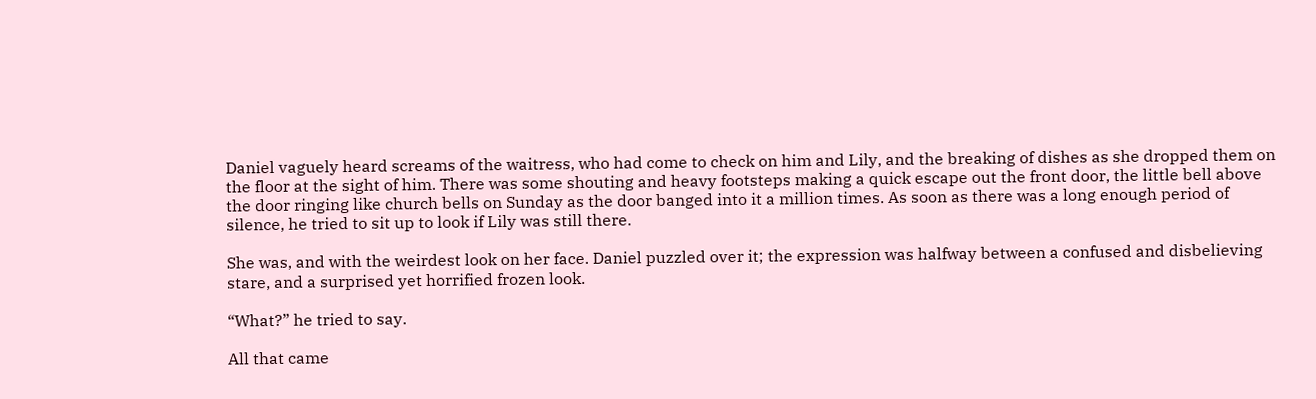Daniel vaguely heard screams of the waitress, who had come to check on him and Lily, and the breaking of dishes as she dropped them on the floor at the sight of him. There was some shouting and heavy footsteps making a quick escape out the front door, the little bell above the door ringing like church bells on Sunday as the door banged into it a million times. As soon as there was a long enough period of silence, he tried to sit up to look if Lily was still there.

She was, and with the weirdest look on her face. Daniel puzzled over it; the expression was halfway between a confused and disbelieving stare, and a surprised yet horrified frozen look.

“What?” he tried to say.

All that came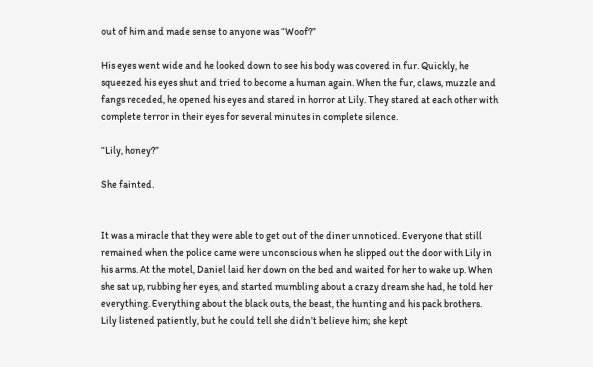out of him and made sense to anyone was “Woof?”

His eyes went wide and he looked down to see his body was covered in fur. Quickly, he squeezed his eyes shut and tried to become a human again. When the fur, claws, muzzle and fangs receded, he opened his eyes and stared in horror at Lily. They stared at each other with complete terror in their eyes for several minutes in complete silence.

“Lily, honey?”

She fainted.


It was a miracle that they were able to get out of the diner unnoticed. Everyone that still remained when the police came were unconscious when he slipped out the door with Lily in his arms. At the motel, Daniel laid her down on the bed and waited for her to wake up. When she sat up, rubbing her eyes, and started mumbling about a crazy dream she had, he told her everything. Everything about the black outs, the beast, the hunting and his pack brothers. Lily listened patiently, but he could tell she didn’t believe him; she kept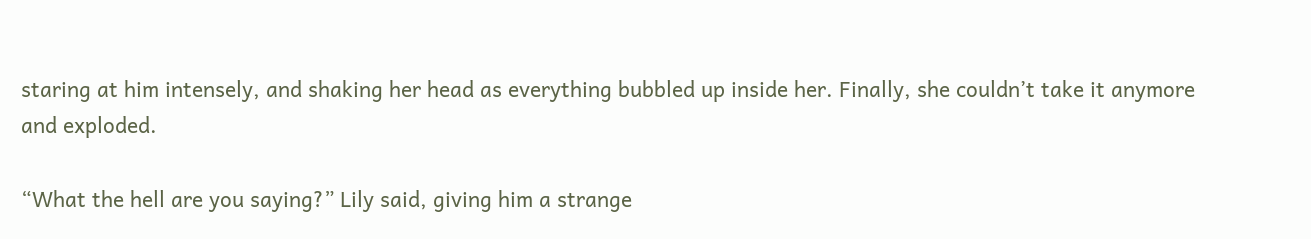staring at him intensely, and shaking her head as everything bubbled up inside her. Finally, she couldn’t take it anymore and exploded.

“What the hell are you saying?” Lily said, giving him a strange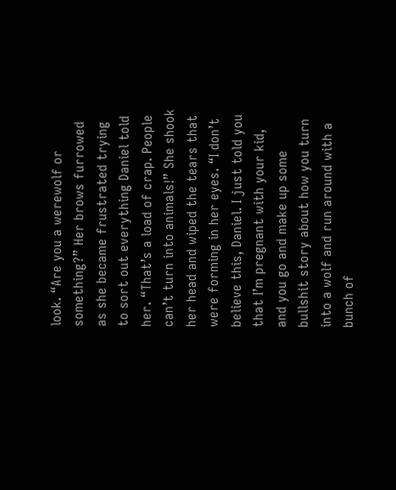look. “Are you a werewolf or something?” Her brows furrowed as she became frustrated trying to sort out everything Daniel told her. “That’s a load of crap. People can’t turn into animals!” She shook her head and wiped the tears that were forming in her eyes. “I don’t believe this, Daniel. I just told you that I’m pregnant with your kid, and you go and make up some bullshit story about how you turn into a wolf and run around with a bunch of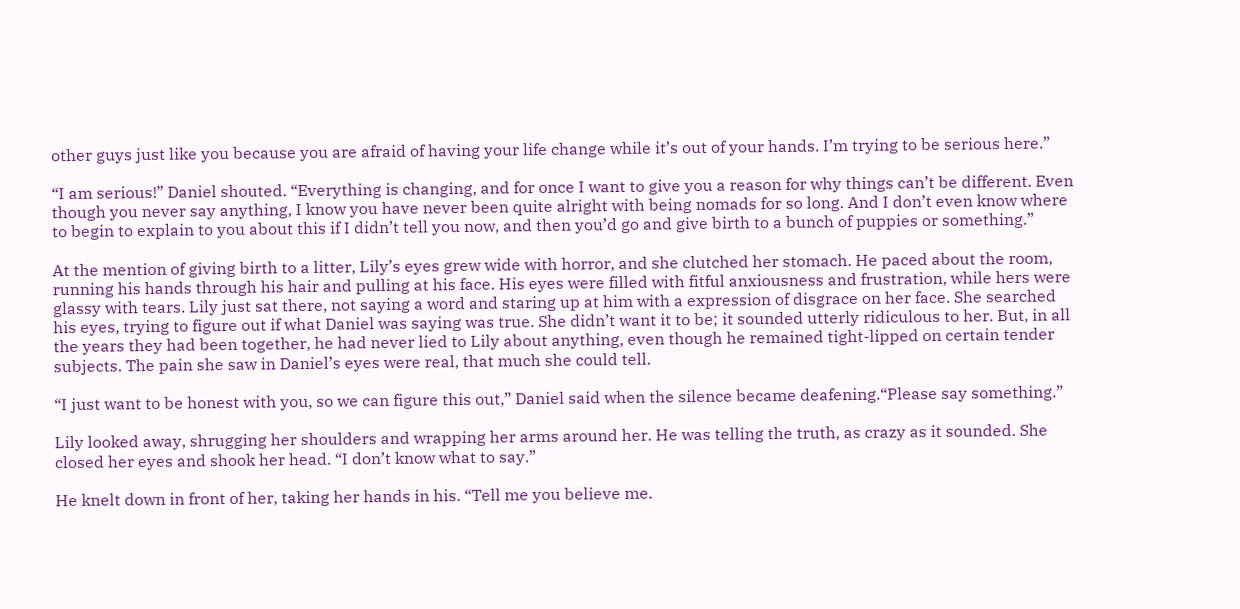other guys just like you because you are afraid of having your life change while it’s out of your hands. I’m trying to be serious here.”

“I am serious!” Daniel shouted. “Everything is changing, and for once I want to give you a reason for why things can’t be different. Even though you never say anything, I know you have never been quite alright with being nomads for so long. And I don’t even know where to begin to explain to you about this if I didn’t tell you now, and then you’d go and give birth to a bunch of puppies or something.”

At the mention of giving birth to a litter, Lily’s eyes grew wide with horror, and she clutched her stomach. He paced about the room, running his hands through his hair and pulling at his face. His eyes were filled with fitful anxiousness and frustration, while hers were glassy with tears. Lily just sat there, not saying a word and staring up at him with a expression of disgrace on her face. She searched his eyes, trying to figure out if what Daniel was saying was true. She didn’t want it to be; it sounded utterly ridiculous to her. But, in all the years they had been together, he had never lied to Lily about anything, even though he remained tight-lipped on certain tender subjects. The pain she saw in Daniel’s eyes were real, that much she could tell.

“I just want to be honest with you, so we can figure this out,” Daniel said when the silence became deafening.“Please say something.”

Lily looked away, shrugging her shoulders and wrapping her arms around her. He was telling the truth, as crazy as it sounded. She closed her eyes and shook her head. “I don’t know what to say.”

He knelt down in front of her, taking her hands in his. “Tell me you believe me.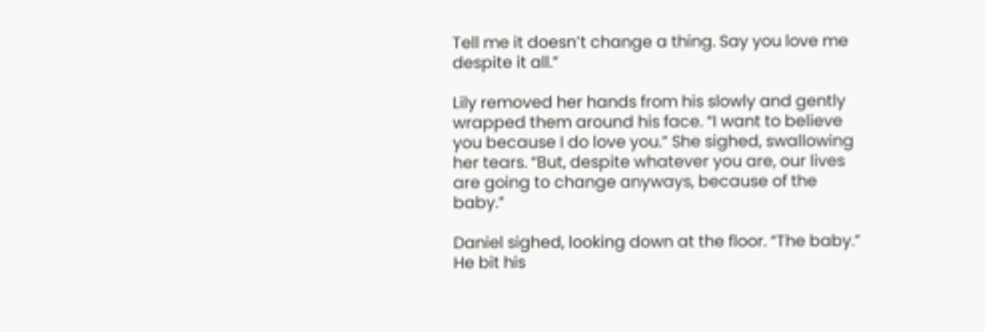Tell me it doesn’t change a thing. Say you love me despite it all.”

Lily removed her hands from his slowly and gently wrapped them around his face. “I want to believe you because I do love you.” She sighed, swallowing her tears. “But, despite whatever you are, our lives are going to change anyways, because of the baby.”

Daniel sighed, looking down at the floor. “The baby.” He bit his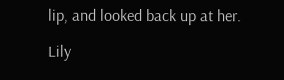lip, and looked back up at her.

Lily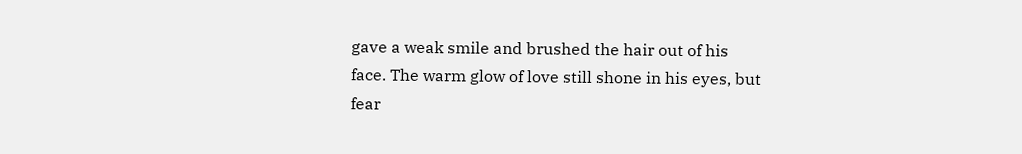gave a weak smile and brushed the hair out of his face. The warm glow of love still shone in his eyes, but fear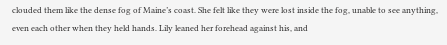clouded them like the dense fog of Maine’s coast. She felt like they were lost inside the fog, unable to see anything, even each other when they held hands. Lily leaned her forehead against his, and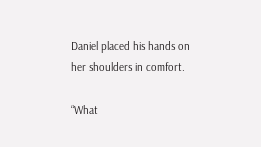Daniel placed his hands on her shoulders in comfort.

“What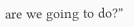are we going to do?”